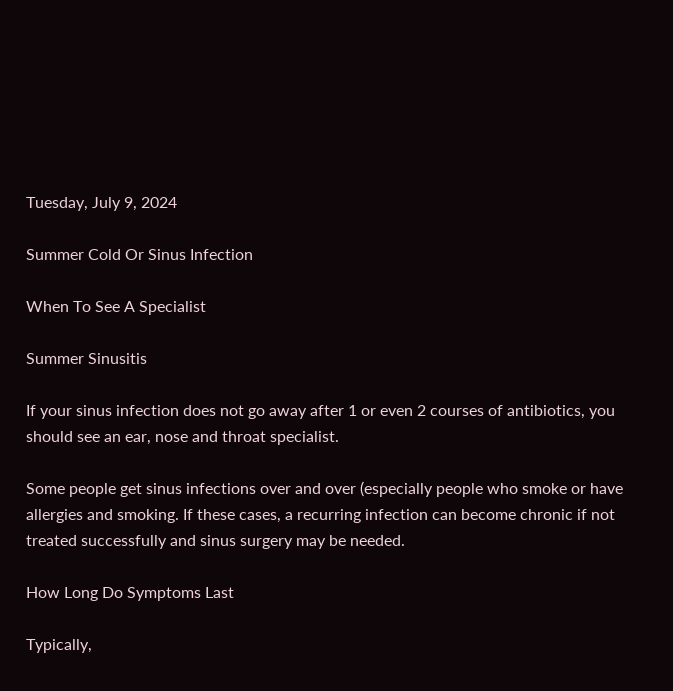Tuesday, July 9, 2024

Summer Cold Or Sinus Infection

When To See A Specialist

Summer Sinusitis

If your sinus infection does not go away after 1 or even 2 courses of antibiotics, you should see an ear, nose and throat specialist.

Some people get sinus infections over and over (especially people who smoke or have allergies and smoking. If these cases, a recurring infection can become chronic if not treated successfully and sinus surgery may be needed.

How Long Do Symptoms Last

Typically,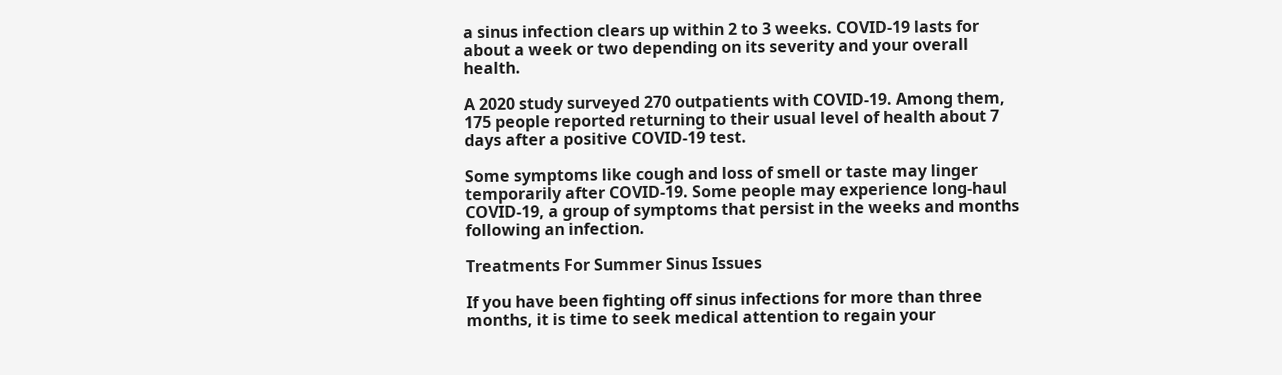a sinus infection clears up within 2 to 3 weeks. COVID-19 lasts for about a week or two depending on its severity and your overall health.

A 2020 study surveyed 270 outpatients with COVID-19. Among them, 175 people reported returning to their usual level of health about 7 days after a positive COVID-19 test.

Some symptoms like cough and loss of smell or taste may linger temporarily after COVID-19. Some people may experience long-haul COVID-19, a group of symptoms that persist in the weeks and months following an infection.

Treatments For Summer Sinus Issues

If you have been fighting off sinus infections for more than three months, it is time to seek medical attention to regain your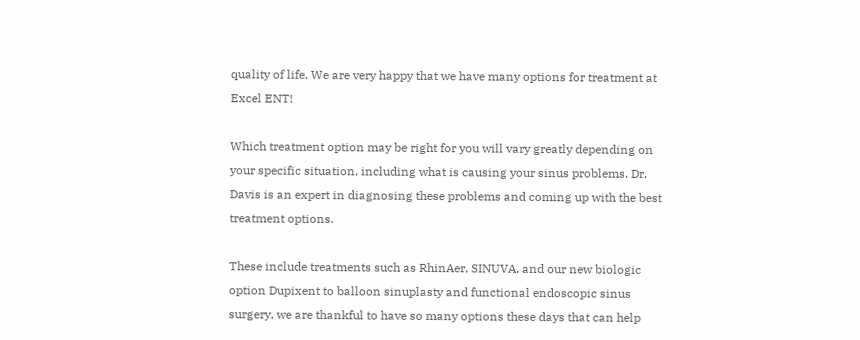quality of life. We are very happy that we have many options for treatment at Excel ENT!

Which treatment option may be right for you will vary greatly depending on your specific situation, including what is causing your sinus problems. Dr. Davis is an expert in diagnosing these problems and coming up with the best treatment options.

These include treatments such as RhinAer, SINUVA, and our new biologic option Dupixent to balloon sinuplasty and functional endoscopic sinus surgery, we are thankful to have so many options these days that can help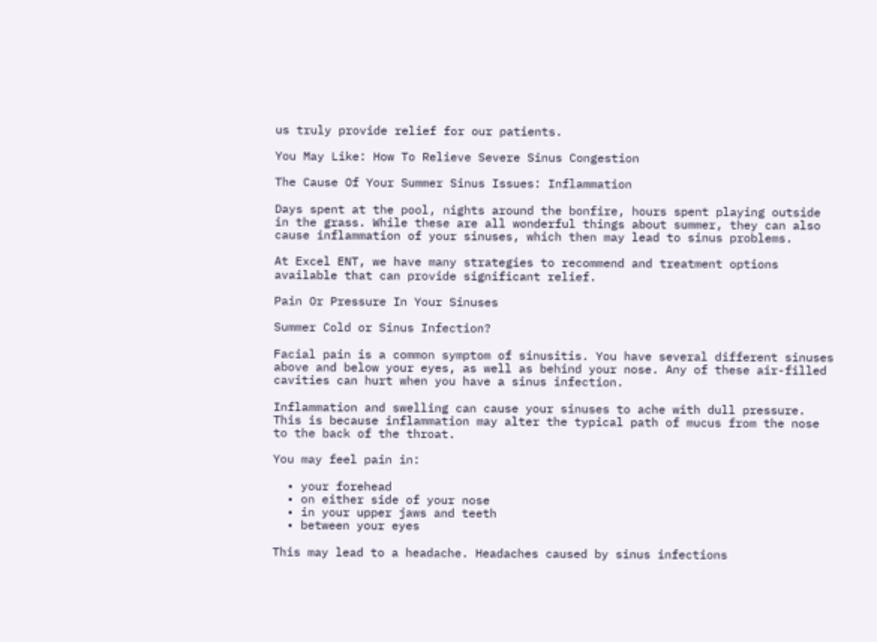us truly provide relief for our patients.

You May Like: How To Relieve Severe Sinus Congestion

The Cause Of Your Summer Sinus Issues: Inflammation

Days spent at the pool, nights around the bonfire, hours spent playing outside in the grass. While these are all wonderful things about summer, they can also cause inflammation of your sinuses, which then may lead to sinus problems.

At Excel ENT, we have many strategies to recommend and treatment options available that can provide significant relief.

Pain Or Pressure In Your Sinuses

Summer Cold or Sinus Infection?

Facial pain is a common symptom of sinusitis. You have several different sinuses above and below your eyes, as well as behind your nose. Any of these air-filled cavities can hurt when you have a sinus infection.

Inflammation and swelling can cause your sinuses to ache with dull pressure. This is because inflammation may alter the typical path of mucus from the nose to the back of the throat.

You may feel pain in:

  • your forehead
  • on either side of your nose
  • in your upper jaws and teeth
  • between your eyes

This may lead to a headache. Headaches caused by sinus infections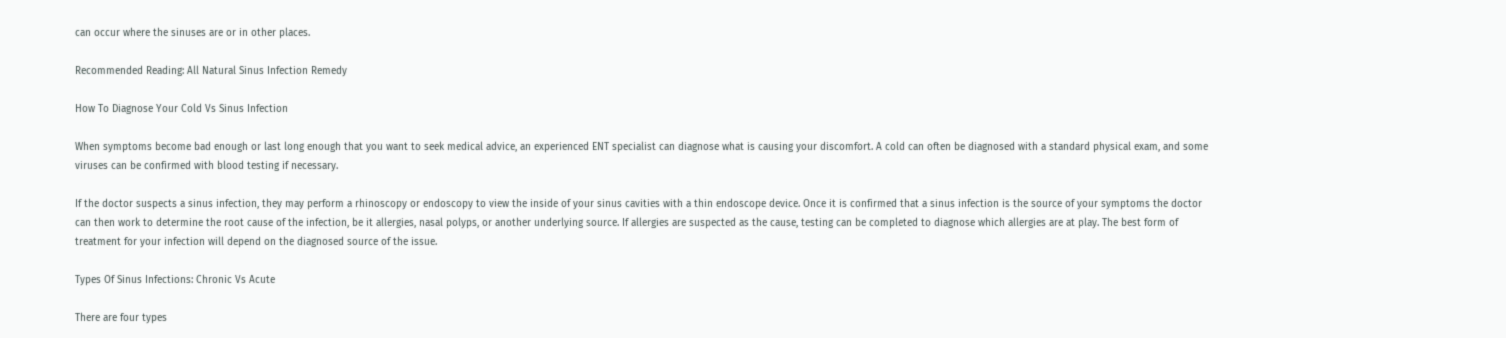can occur where the sinuses are or in other places.

Recommended Reading: All Natural Sinus Infection Remedy

How To Diagnose Your Cold Vs Sinus Infection

When symptoms become bad enough or last long enough that you want to seek medical advice, an experienced ENT specialist can diagnose what is causing your discomfort. A cold can often be diagnosed with a standard physical exam, and some viruses can be confirmed with blood testing if necessary.

If the doctor suspects a sinus infection, they may perform a rhinoscopy or endoscopy to view the inside of your sinus cavities with a thin endoscope device. Once it is confirmed that a sinus infection is the source of your symptoms the doctor can then work to determine the root cause of the infection, be it allergies, nasal polyps, or another underlying source. If allergies are suspected as the cause, testing can be completed to diagnose which allergies are at play. The best form of treatment for your infection will depend on the diagnosed source of the issue.

Types Of Sinus Infections: Chronic Vs Acute

There are four types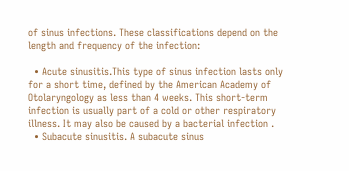of sinus infections. These classifications depend on the length and frequency of the infection:

  • Acute sinusitis.This type of sinus infection lasts only for a short time, defined by the American Academy of Otolaryngology as less than 4 weeks. This short-term infection is usually part of a cold or other respiratory illness. It may also be caused by a bacterial infection .
  • Subacute sinusitis. A subacute sinus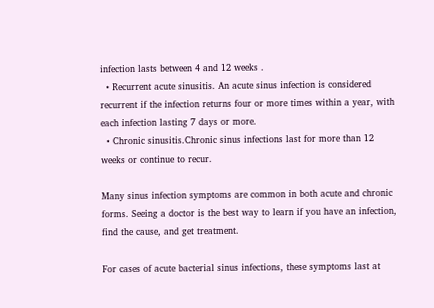infection lasts between 4 and 12 weeks .
  • Recurrent acute sinusitis. An acute sinus infection is considered recurrent if the infection returns four or more times within a year, with each infection lasting 7 days or more.
  • Chronic sinusitis.Chronic sinus infections last for more than 12 weeks or continue to recur.

Many sinus infection symptoms are common in both acute and chronic forms. Seeing a doctor is the best way to learn if you have an infection, find the cause, and get treatment.

For cases of acute bacterial sinus infections, these symptoms last at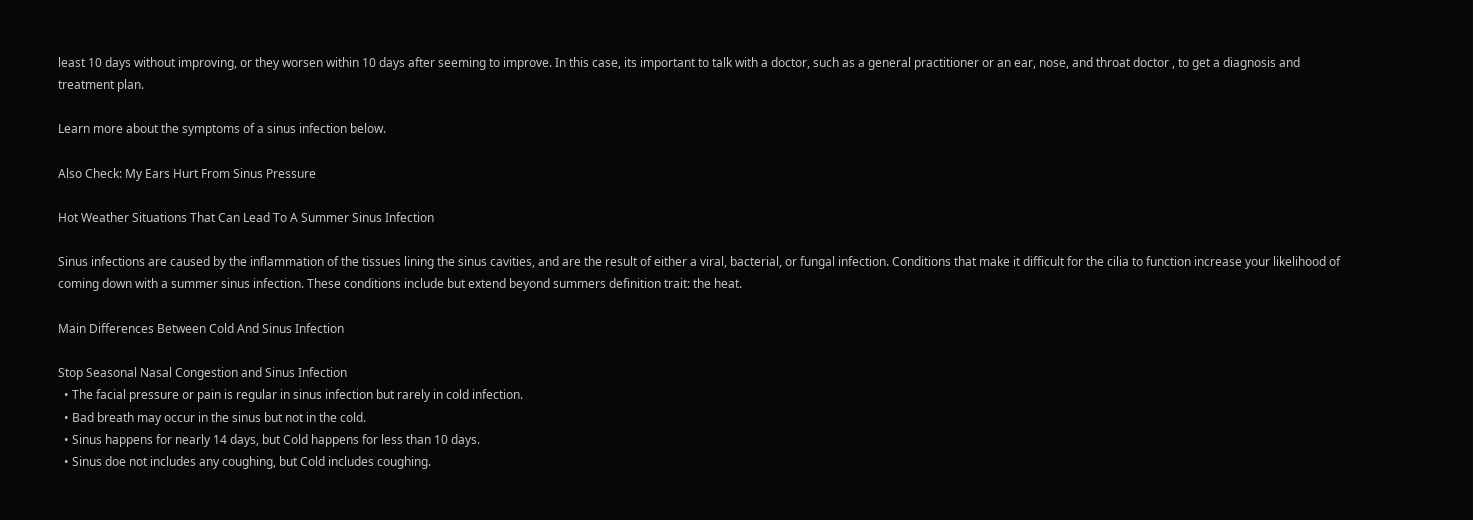least 10 days without improving, or they worsen within 10 days after seeming to improve. In this case, its important to talk with a doctor, such as a general practitioner or an ear, nose, and throat doctor , to get a diagnosis and treatment plan.

Learn more about the symptoms of a sinus infection below.

Also Check: My Ears Hurt From Sinus Pressure

Hot Weather Situations That Can Lead To A Summer Sinus Infection

Sinus infections are caused by the inflammation of the tissues lining the sinus cavities, and are the result of either a viral, bacterial, or fungal infection. Conditions that make it difficult for the cilia to function increase your likelihood of coming down with a summer sinus infection. These conditions include but extend beyond summers definition trait: the heat.

Main Differences Between Cold And Sinus Infection

Stop Seasonal Nasal Congestion and Sinus Infection
  • The facial pressure or pain is regular in sinus infection but rarely in cold infection.
  • Bad breath may occur in the sinus but not in the cold.
  • Sinus happens for nearly 14 days, but Cold happens for less than 10 days.
  • Sinus doe not includes any coughing, but Cold includes coughing.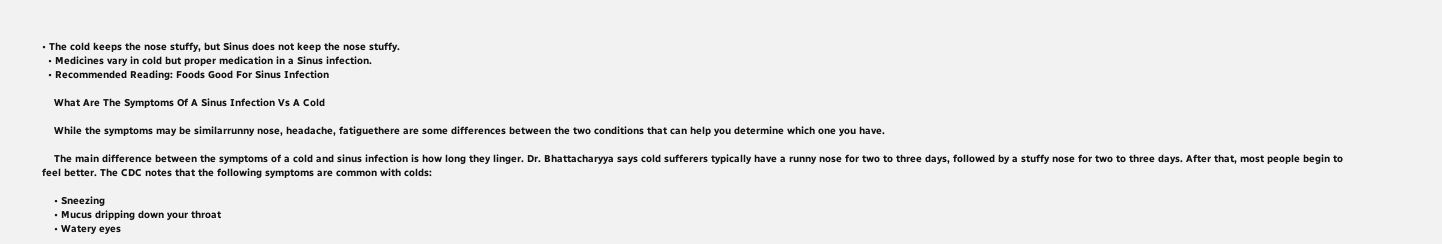• The cold keeps the nose stuffy, but Sinus does not keep the nose stuffy.
  • Medicines vary in cold but proper medication in a Sinus infection.
  • Recommended Reading: Foods Good For Sinus Infection

    What Are The Symptoms Of A Sinus Infection Vs A Cold

    While the symptoms may be similarrunny nose, headache, fatiguethere are some differences between the two conditions that can help you determine which one you have.

    The main difference between the symptoms of a cold and sinus infection is how long they linger. Dr. Bhattacharyya says cold sufferers typically have a runny nose for two to three days, followed by a stuffy nose for two to three days. After that, most people begin to feel better. The CDC notes that the following symptoms are common with colds:

    • Sneezing
    • Mucus dripping down your throat
    • Watery eyes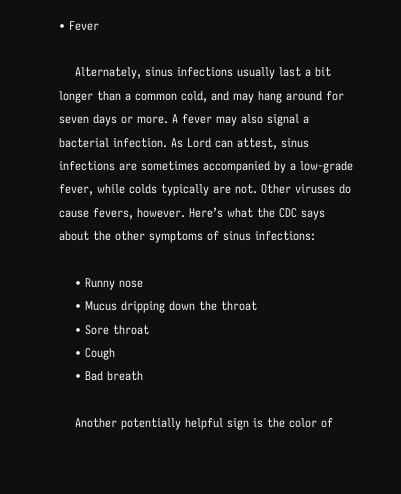• Fever

    Alternately, sinus infections usually last a bit longer than a common cold, and may hang around for seven days or more. A fever may also signal a bacterial infection. As Lord can attest, sinus infections are sometimes accompanied by a low-grade fever, while colds typically are not. Other viruses do cause fevers, however. Here’s what the CDC says about the other symptoms of sinus infections:

    • Runny nose
    • Mucus dripping down the throat
    • Sore throat
    • Cough
    • Bad breath

    Another potentially helpful sign is the color of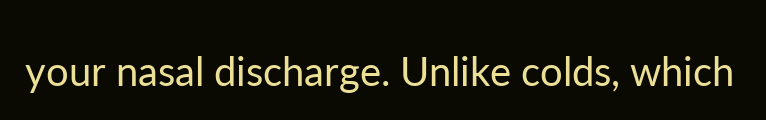your nasal discharge. Unlike colds, which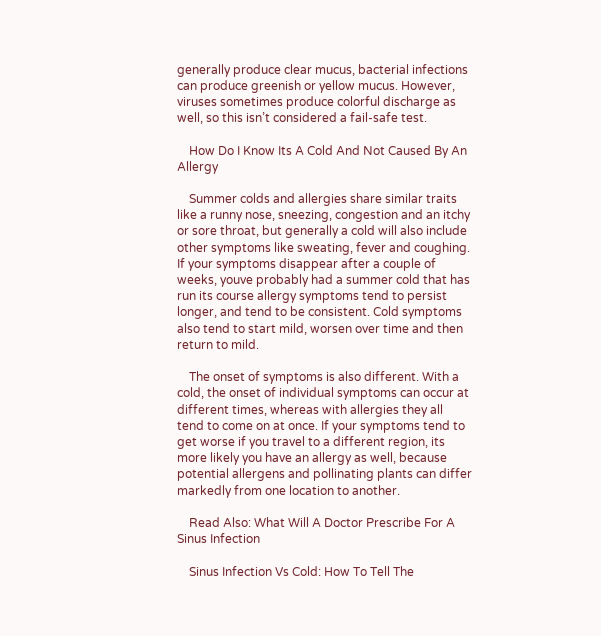generally produce clear mucus, bacterial infections can produce greenish or yellow mucus. However, viruses sometimes produce colorful discharge as well, so this isn’t considered a fail-safe test.

    How Do I Know Its A Cold And Not Caused By An Allergy

    Summer colds and allergies share similar traits like a runny nose, sneezing, congestion and an itchy or sore throat, but generally a cold will also include other symptoms like sweating, fever and coughing. If your symptoms disappear after a couple of weeks, youve probably had a summer cold that has run its course allergy symptoms tend to persist longer, and tend to be consistent. Cold symptoms also tend to start mild, worsen over time and then return to mild.

    The onset of symptoms is also different. With a cold, the onset of individual symptoms can occur at different times, whereas with allergies they all tend to come on at once. If your symptoms tend to get worse if you travel to a different region, its more likely you have an allergy as well, because potential allergens and pollinating plants can differ markedly from one location to another.

    Read Also: What Will A Doctor Prescribe For A Sinus Infection

    Sinus Infection Vs Cold: How To Tell The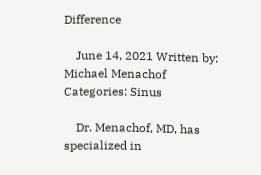Difference

    June 14, 2021 Written by: Michael Menachof Categories: Sinus

    Dr. Menachof, MD, has specialized in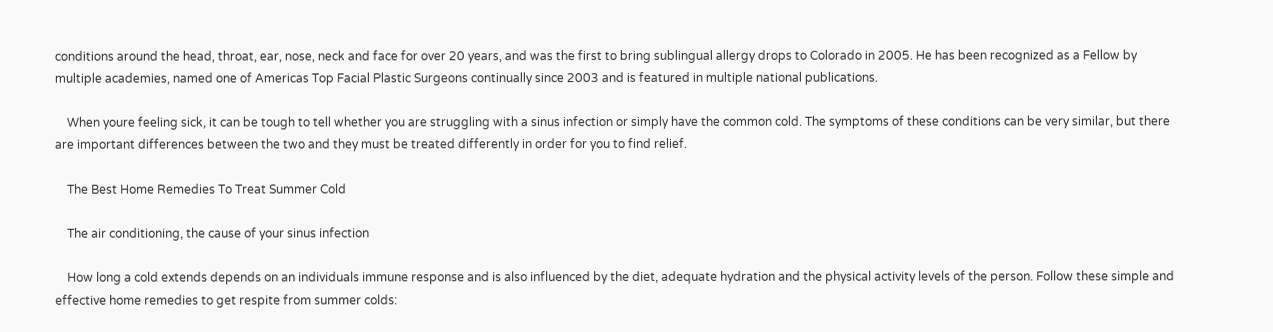conditions around the head, throat, ear, nose, neck and face for over 20 years, and was the first to bring sublingual allergy drops to Colorado in 2005. He has been recognized as a Fellow by multiple academies, named one of Americas Top Facial Plastic Surgeons continually since 2003 and is featured in multiple national publications.

    When youre feeling sick, it can be tough to tell whether you are struggling with a sinus infection or simply have the common cold. The symptoms of these conditions can be very similar, but there are important differences between the two and they must be treated differently in order for you to find relief.

    The Best Home Remedies To Treat Summer Cold

    The air conditioning, the cause of your sinus infection

    How long a cold extends depends on an individuals immune response and is also influenced by the diet, adequate hydration and the physical activity levels of the person. Follow these simple and effective home remedies to get respite from summer colds: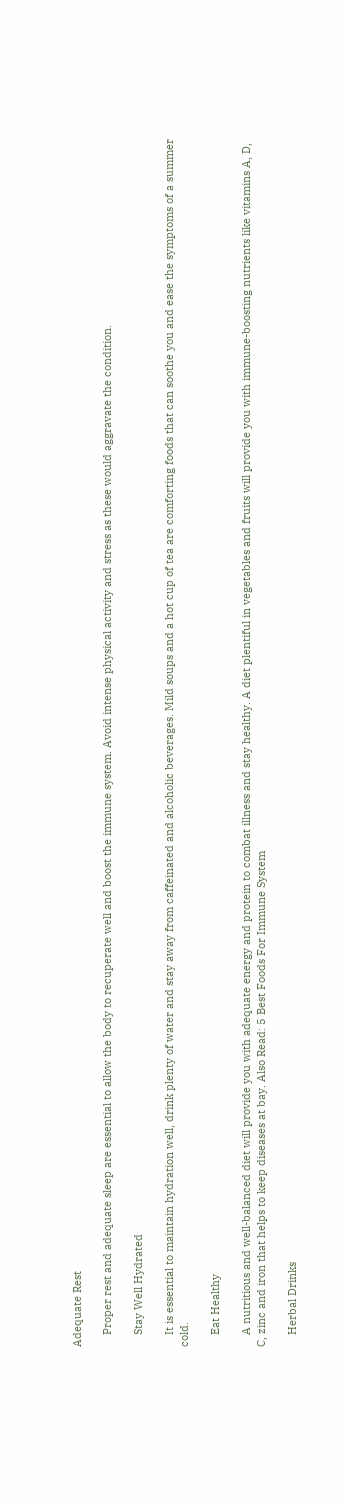Adequate Rest

    Proper rest and adequate sleep are essential to allow the body to recuperate well and boost the immune system. Avoid intense physical activity and stress as these would aggravate the condition.

    Stay Well Hydrated

    It is essential to maintain hydration well, drink plenty of water and stay away from caffeinated and alcoholic beverages. Mild soups and a hot cup of tea are comforting foods that can soothe you and ease the symptoms of a summer cold.

    Eat Healthy

    A nutritious and well-balanced diet will provide you with adequate energy and protein to combat illness and stay healthy. A diet plentiful in vegetables and fruits will provide you with immune-boosting nutrients like vitamins A, D, C, zinc and iron that helps to keep diseases at bay. Also Read: 5 Best Foods For Immune System

    Herbal Drinks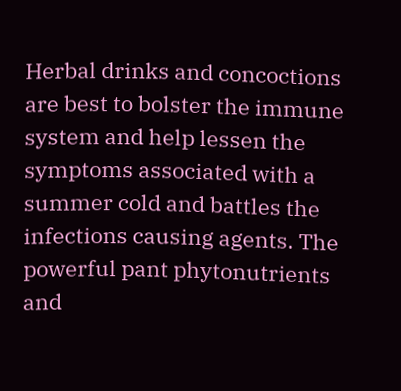Herbal drinks and concoctions are best to bolster the immune system and help lessen the symptoms associated with a summer cold and battles the infections causing agents. The powerful pant phytonutrients and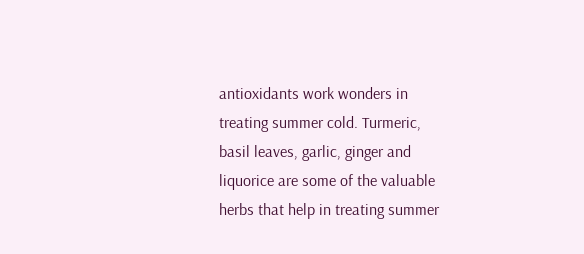antioxidants work wonders in treating summer cold. Turmeric, basil leaves, garlic, ginger and liquorice are some of the valuable herbs that help in treating summer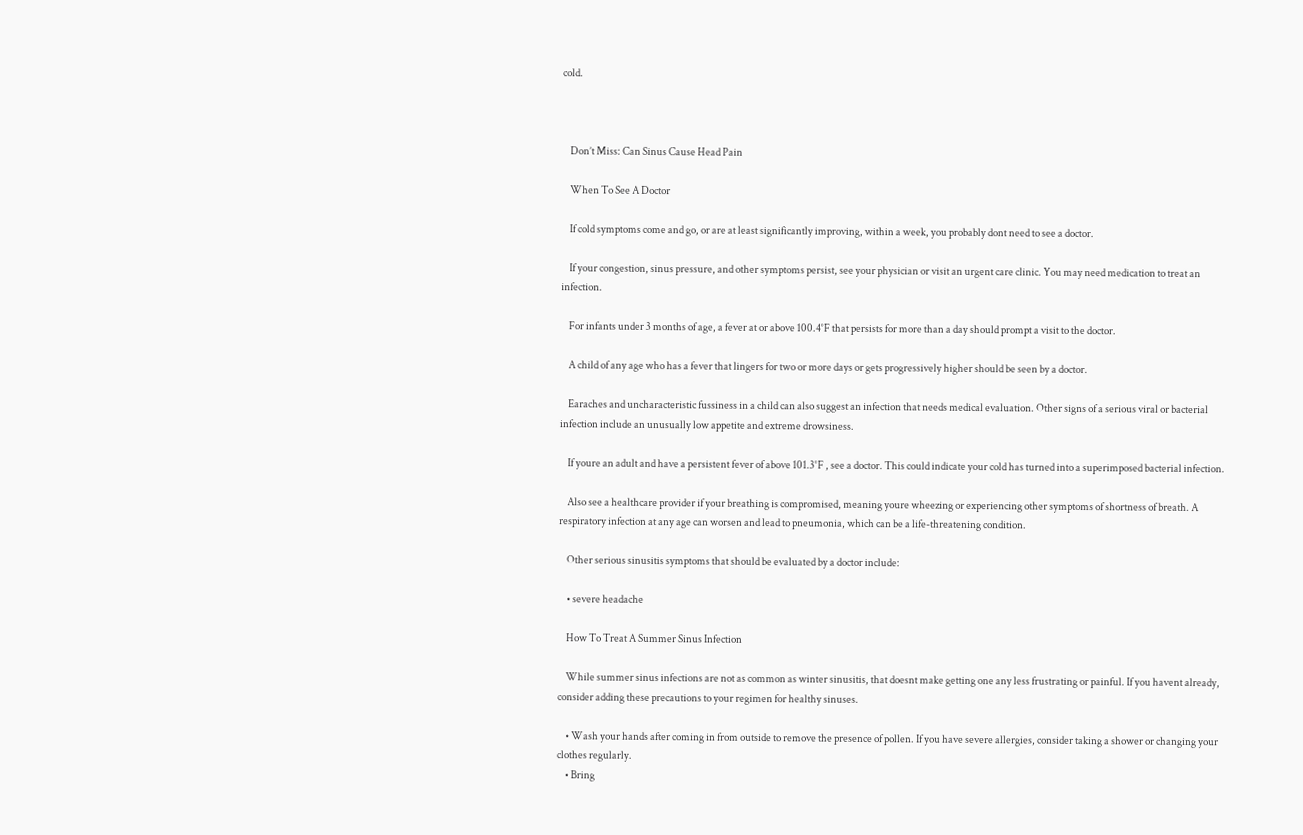cold.



    Don’t Miss: Can Sinus Cause Head Pain

    When To See A Doctor

    If cold symptoms come and go, or are at least significantly improving, within a week, you probably dont need to see a doctor.

    If your congestion, sinus pressure, and other symptoms persist, see your physician or visit an urgent care clinic. You may need medication to treat an infection.

    For infants under 3 months of age, a fever at or above 100.4°F that persists for more than a day should prompt a visit to the doctor.

    A child of any age who has a fever that lingers for two or more days or gets progressively higher should be seen by a doctor.

    Earaches and uncharacteristic fussiness in a child can also suggest an infection that needs medical evaluation. Other signs of a serious viral or bacterial infection include an unusually low appetite and extreme drowsiness.

    If youre an adult and have a persistent fever of above 101.3°F , see a doctor. This could indicate your cold has turned into a superimposed bacterial infection.

    Also see a healthcare provider if your breathing is compromised, meaning youre wheezing or experiencing other symptoms of shortness of breath. A respiratory infection at any age can worsen and lead to pneumonia, which can be a life-threatening condition.

    Other serious sinusitis symptoms that should be evaluated by a doctor include:

    • severe headache

    How To Treat A Summer Sinus Infection

    While summer sinus infections are not as common as winter sinusitis, that doesnt make getting one any less frustrating or painful. If you havent already, consider adding these precautions to your regimen for healthy sinuses.

    • Wash your hands after coming in from outside to remove the presence of pollen. If you have severe allergies, consider taking a shower or changing your clothes regularly.
    • Bring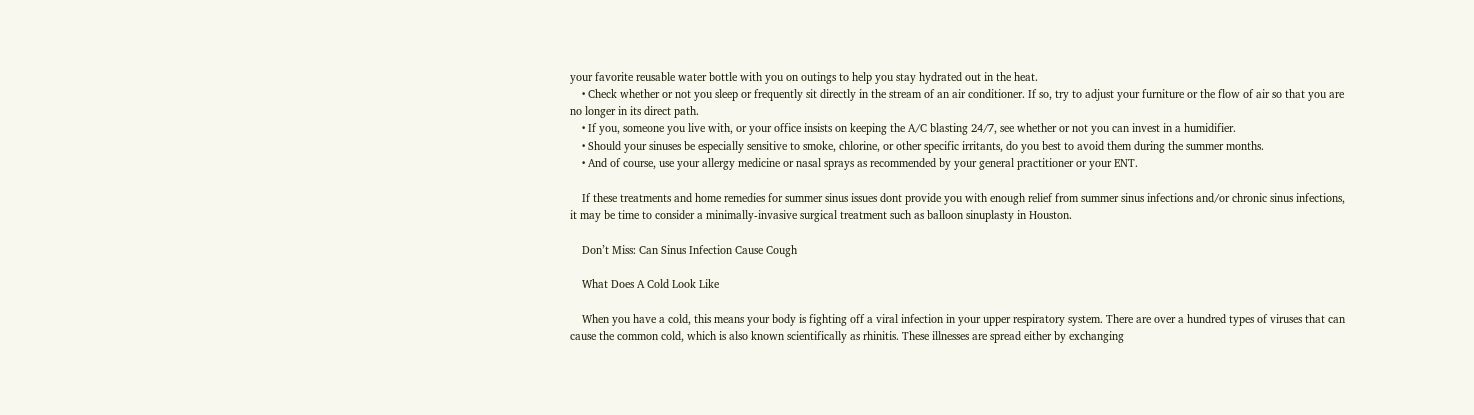your favorite reusable water bottle with you on outings to help you stay hydrated out in the heat.
    • Check whether or not you sleep or frequently sit directly in the stream of an air conditioner. If so, try to adjust your furniture or the flow of air so that you are no longer in its direct path.
    • If you, someone you live with, or your office insists on keeping the A/C blasting 24/7, see whether or not you can invest in a humidifier.
    • Should your sinuses be especially sensitive to smoke, chlorine, or other specific irritants, do you best to avoid them during the summer months.
    • And of course, use your allergy medicine or nasal sprays as recommended by your general practitioner or your ENT.

    If these treatments and home remedies for summer sinus issues dont provide you with enough relief from summer sinus infections and/or chronic sinus infections, it may be time to consider a minimally-invasive surgical treatment such as balloon sinuplasty in Houston.

    Don’t Miss: Can Sinus Infection Cause Cough

    What Does A Cold Look Like

    When you have a cold, this means your body is fighting off a viral infection in your upper respiratory system. There are over a hundred types of viruses that can cause the common cold, which is also known scientifically as rhinitis. These illnesses are spread either by exchanging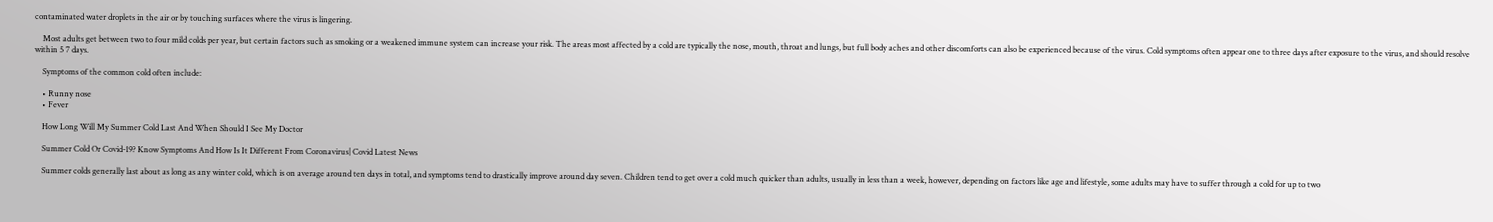contaminated water droplets in the air or by touching surfaces where the virus is lingering.

    Most adults get between two to four mild colds per year, but certain factors such as smoking or a weakened immune system can increase your risk. The areas most affected by a cold are typically the nose, mouth, throat and lungs, but full body aches and other discomforts can also be experienced because of the virus. Cold symptoms often appear one to three days after exposure to the virus, and should resolve within 5 7 days.

    Symptoms of the common cold often include:

    • Runny nose
    • Fever

    How Long Will My Summer Cold Last And When Should I See My Doctor

    Summer Cold Or Covid-19? Know Symptoms And How Is It Different From Coronavirus| Covid Latest News

    Summer colds generally last about as long as any winter cold, which is on average around ten days in total, and symptoms tend to drastically improve around day seven. Children tend to get over a cold much quicker than adults, usually in less than a week, however, depending on factors like age and lifestyle, some adults may have to suffer through a cold for up to two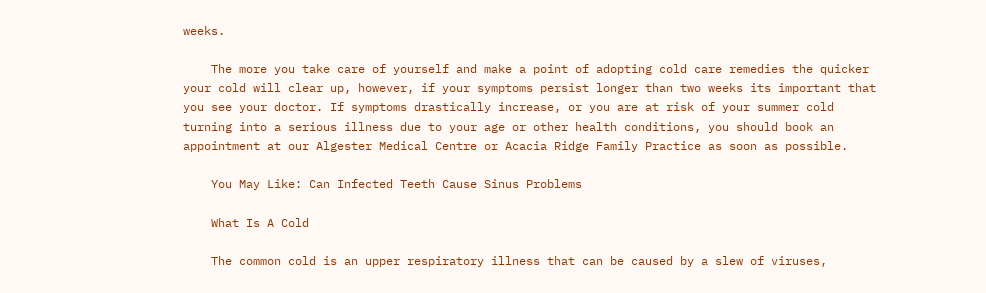weeks.

    The more you take care of yourself and make a point of adopting cold care remedies the quicker your cold will clear up, however, if your symptoms persist longer than two weeks its important that you see your doctor. If symptoms drastically increase, or you are at risk of your summer cold turning into a serious illness due to your age or other health conditions, you should book an appointment at our Algester Medical Centre or Acacia Ridge Family Practice as soon as possible.

    You May Like: Can Infected Teeth Cause Sinus Problems

    What Is A Cold

    The common cold is an upper respiratory illness that can be caused by a slew of viruses,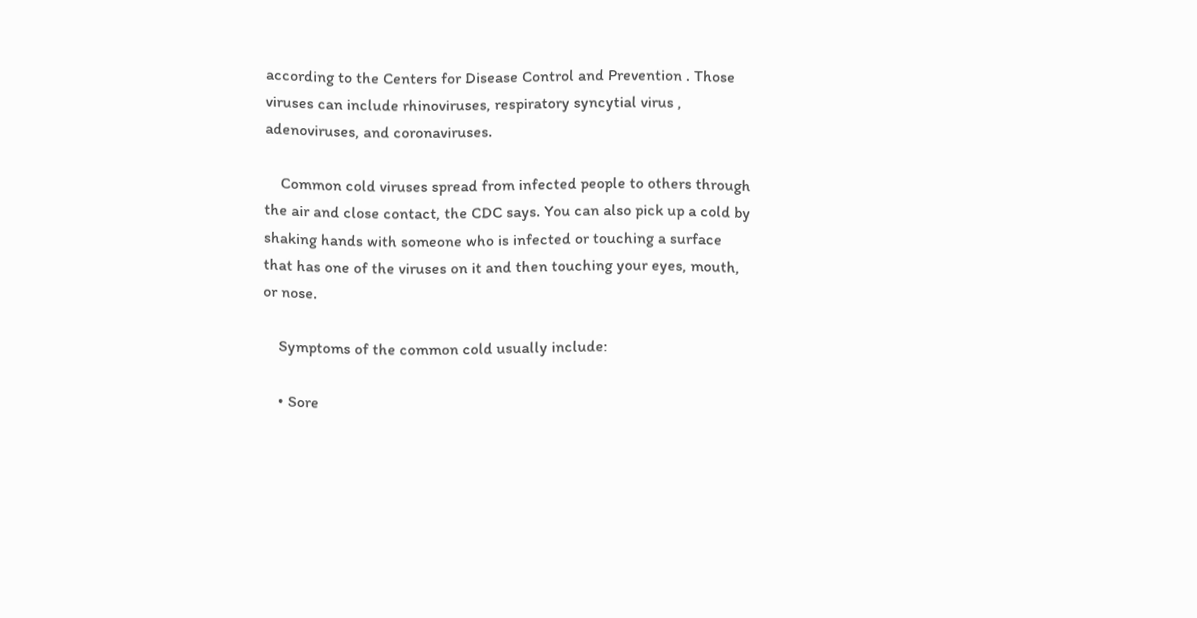according to the Centers for Disease Control and Prevention . Those viruses can include rhinoviruses, respiratory syncytial virus , adenoviruses, and coronaviruses.

    Common cold viruses spread from infected people to others through the air and close contact, the CDC says. You can also pick up a cold by shaking hands with someone who is infected or touching a surface that has one of the viruses on it and then touching your eyes, mouth, or nose.

    Symptoms of the common cold usually include:

    • Sore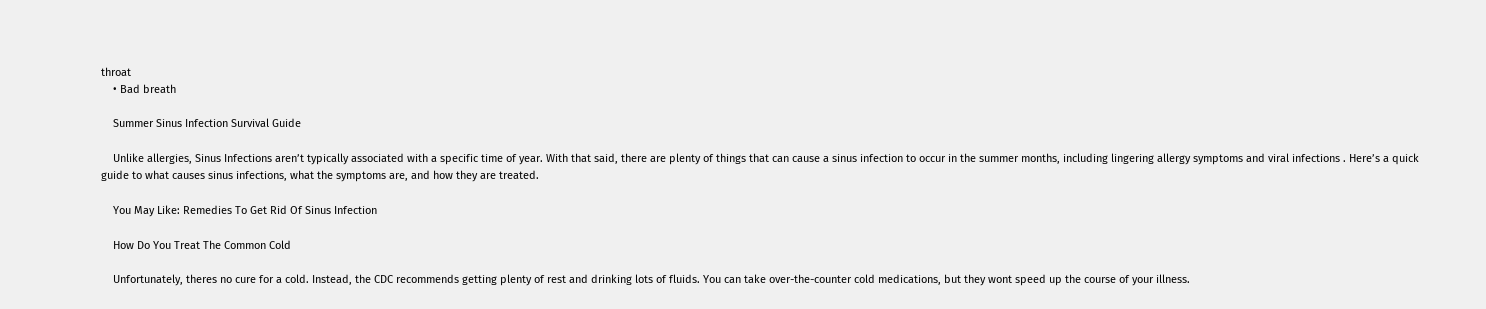throat
    • Bad breath

    Summer Sinus Infection Survival Guide

    Unlike allergies, Sinus Infections aren’t typically associated with a specific time of year. With that said, there are plenty of things that can cause a sinus infection to occur in the summer months, including lingering allergy symptoms and viral infections . Here’s a quick guide to what causes sinus infections, what the symptoms are, and how they are treated.

    You May Like: Remedies To Get Rid Of Sinus Infection

    How Do You Treat The Common Cold

    Unfortunately, theres no cure for a cold. Instead, the CDC recommends getting plenty of rest and drinking lots of fluids. You can take over-the-counter cold medications, but they wont speed up the course of your illness.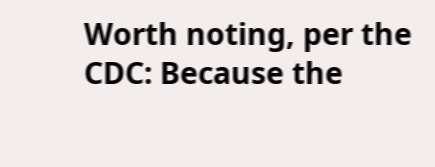Worth noting, per the CDC: Because the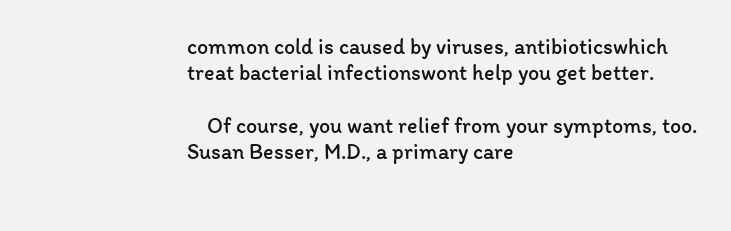common cold is caused by viruses, antibioticswhich treat bacterial infectionswont help you get better.

    Of course, you want relief from your symptoms, too. Susan Besser, M.D., a primary care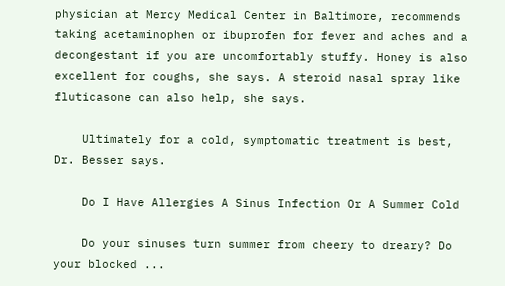physician at Mercy Medical Center in Baltimore, recommends taking acetaminophen or ibuprofen for fever and aches and a decongestant if you are uncomfortably stuffy. Honey is also excellent for coughs, she says. A steroid nasal spray like fluticasone can also help, she says.

    Ultimately for a cold, symptomatic treatment is best, Dr. Besser says.

    Do I Have Allergies A Sinus Infection Or A Summer Cold

    Do your sinuses turn summer from cheery to dreary? Do your blocked ...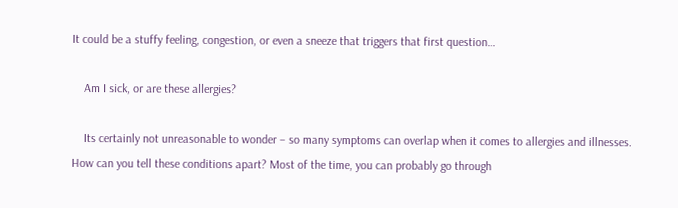It could be a stuffy feeling, congestion, or even a sneeze that triggers that first question…

    Am I sick, or are these allergies?

    Its certainly not unreasonable to wonder – so many symptoms can overlap when it comes to allergies and illnesses. How can you tell these conditions apart? Most of the time, you can probably go through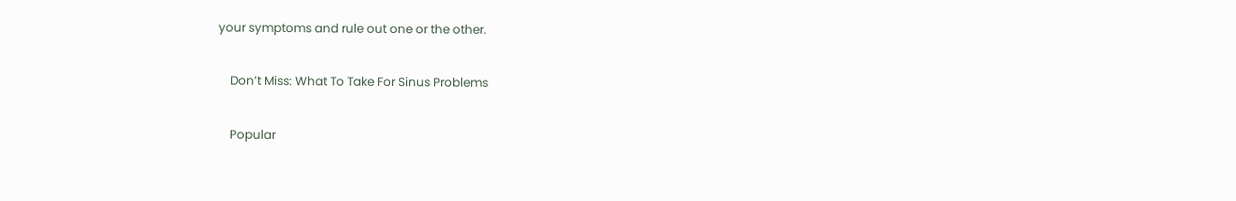your symptoms and rule out one or the other.

    Don’t Miss: What To Take For Sinus Problems

    Popular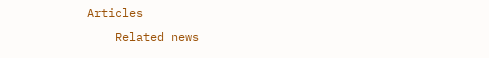Articles
    Related news